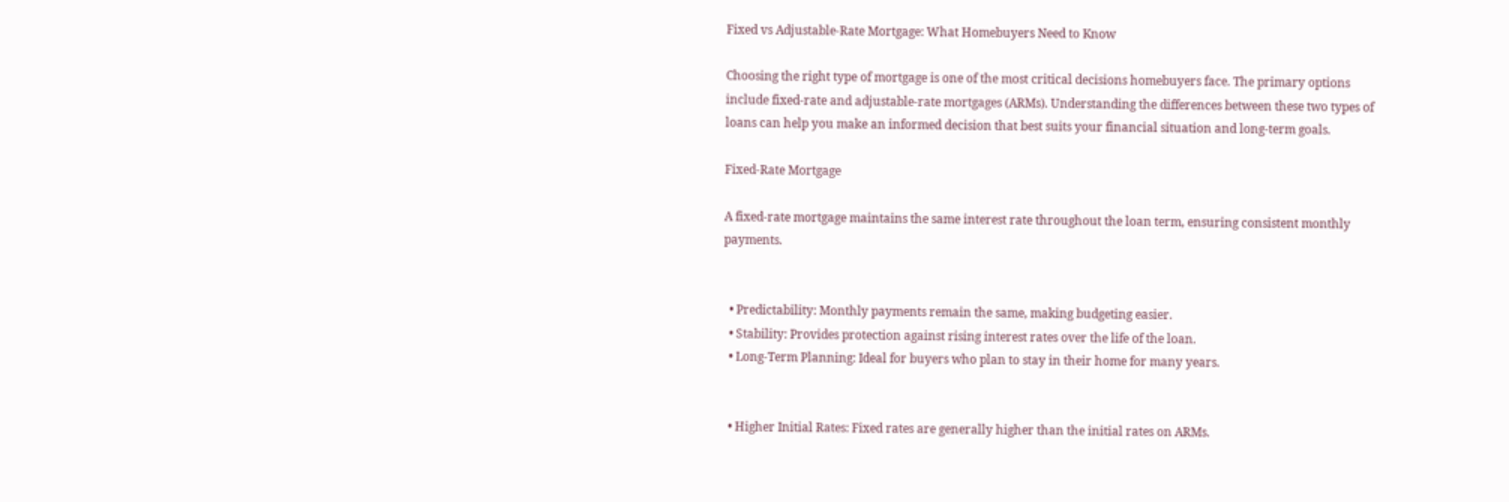Fixed vs Adjustable-Rate Mortgage: What Homebuyers Need to Know

Choosing the right type of mortgage is one of the most critical decisions homebuyers face. The primary options include fixed-rate and adjustable-rate mortgages (ARMs). Understanding the differences between these two types of loans can help you make an informed decision that best suits your financial situation and long-term goals.

Fixed-Rate Mortgage

A fixed-rate mortgage maintains the same interest rate throughout the loan term, ensuring consistent monthly payments.


  • Predictability: Monthly payments remain the same, making budgeting easier.
  • Stability: Provides protection against rising interest rates over the life of the loan.
  • Long-Term Planning: Ideal for buyers who plan to stay in their home for many years.


  • Higher Initial Rates: Fixed rates are generally higher than the initial rates on ARMs.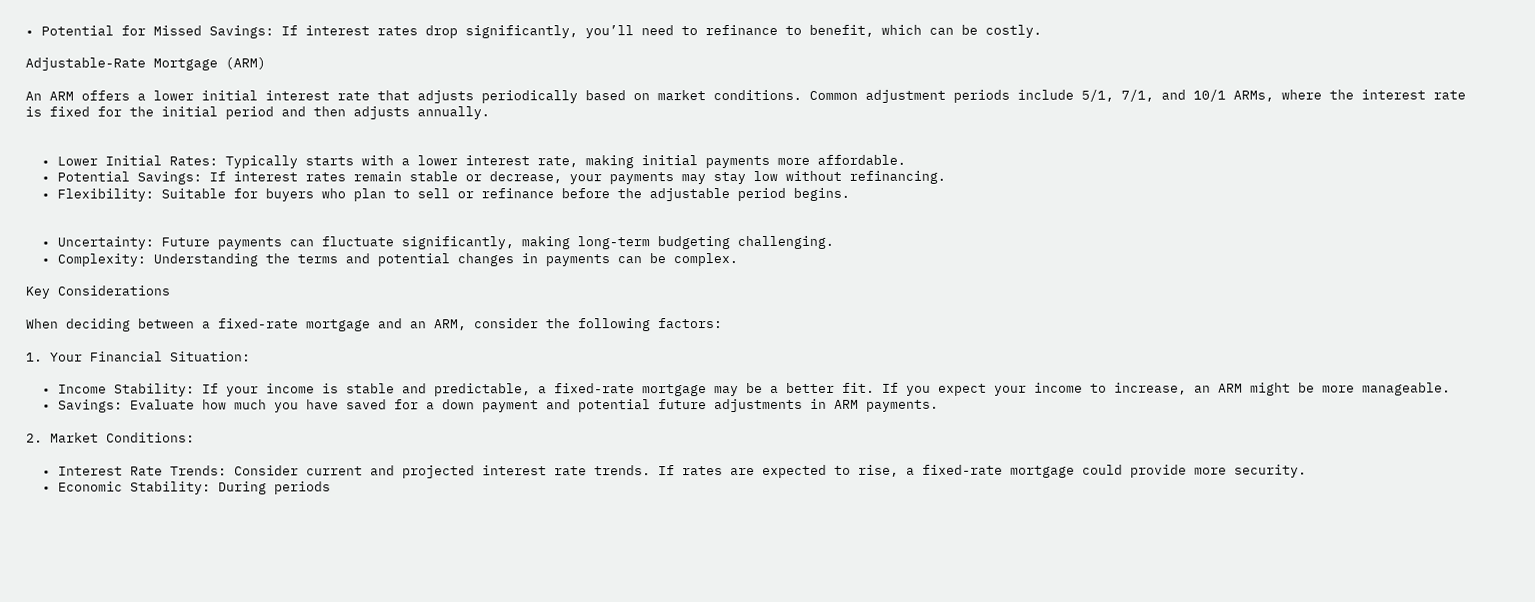• Potential for Missed Savings: If interest rates drop significantly, you’ll need to refinance to benefit, which can be costly.

Adjustable-Rate Mortgage (ARM)

An ARM offers a lower initial interest rate that adjusts periodically based on market conditions. Common adjustment periods include 5/1, 7/1, and 10/1 ARMs, where the interest rate is fixed for the initial period and then adjusts annually.


  • Lower Initial Rates: Typically starts with a lower interest rate, making initial payments more affordable.
  • Potential Savings: If interest rates remain stable or decrease, your payments may stay low without refinancing.
  • Flexibility: Suitable for buyers who plan to sell or refinance before the adjustable period begins.


  • Uncertainty: Future payments can fluctuate significantly, making long-term budgeting challenging.
  • Complexity: Understanding the terms and potential changes in payments can be complex.

Key Considerations

When deciding between a fixed-rate mortgage and an ARM, consider the following factors:

1. Your Financial Situation:

  • Income Stability: If your income is stable and predictable, a fixed-rate mortgage may be a better fit. If you expect your income to increase, an ARM might be more manageable.
  • Savings: Evaluate how much you have saved for a down payment and potential future adjustments in ARM payments.

2. Market Conditions:

  • Interest Rate Trends: Consider current and projected interest rate trends. If rates are expected to rise, a fixed-rate mortgage could provide more security.
  • Economic Stability: During periods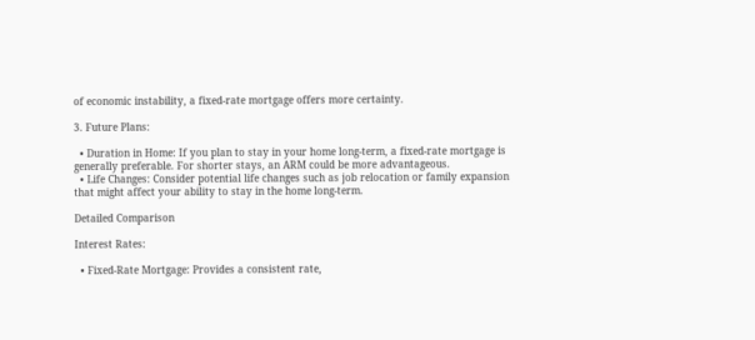of economic instability, a fixed-rate mortgage offers more certainty.

3. Future Plans:

  • Duration in Home: If you plan to stay in your home long-term, a fixed-rate mortgage is generally preferable. For shorter stays, an ARM could be more advantageous.
  • Life Changes: Consider potential life changes such as job relocation or family expansion that might affect your ability to stay in the home long-term.

Detailed Comparison

Interest Rates:

  • Fixed-Rate Mortgage: Provides a consistent rate,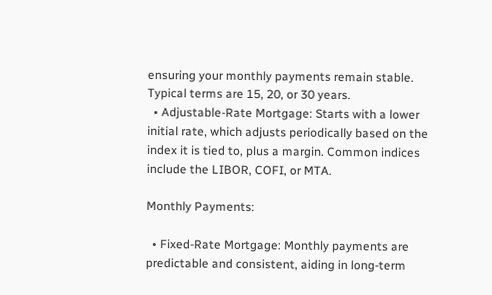ensuring your monthly payments remain stable. Typical terms are 15, 20, or 30 years.
  • Adjustable-Rate Mortgage: Starts with a lower initial rate, which adjusts periodically based on the index it is tied to, plus a margin. Common indices include the LIBOR, COFI, or MTA.

Monthly Payments:

  • Fixed-Rate Mortgage: Monthly payments are predictable and consistent, aiding in long-term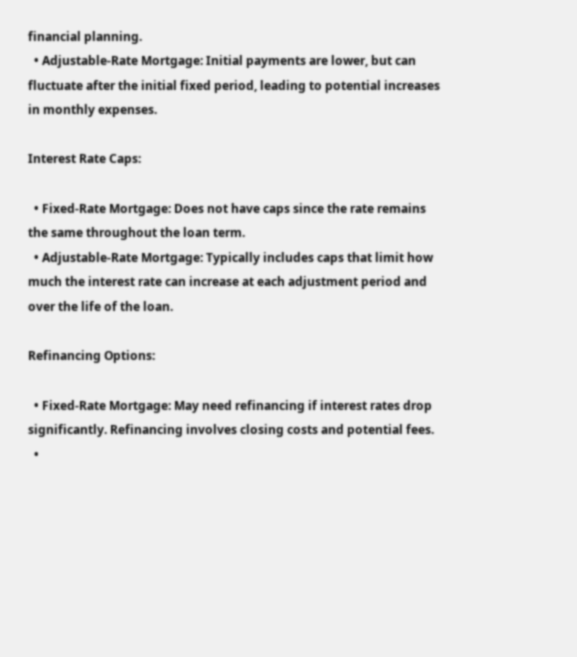financial planning.
  • Adjustable-Rate Mortgage: Initial payments are lower, but can fluctuate after the initial fixed period, leading to potential increases in monthly expenses.

Interest Rate Caps:

  • Fixed-Rate Mortgage: Does not have caps since the rate remains the same throughout the loan term.
  • Adjustable-Rate Mortgage: Typically includes caps that limit how much the interest rate can increase at each adjustment period and over the life of the loan.

Refinancing Options:

  • Fixed-Rate Mortgage: May need refinancing if interest rates drop significantly. Refinancing involves closing costs and potential fees.
  •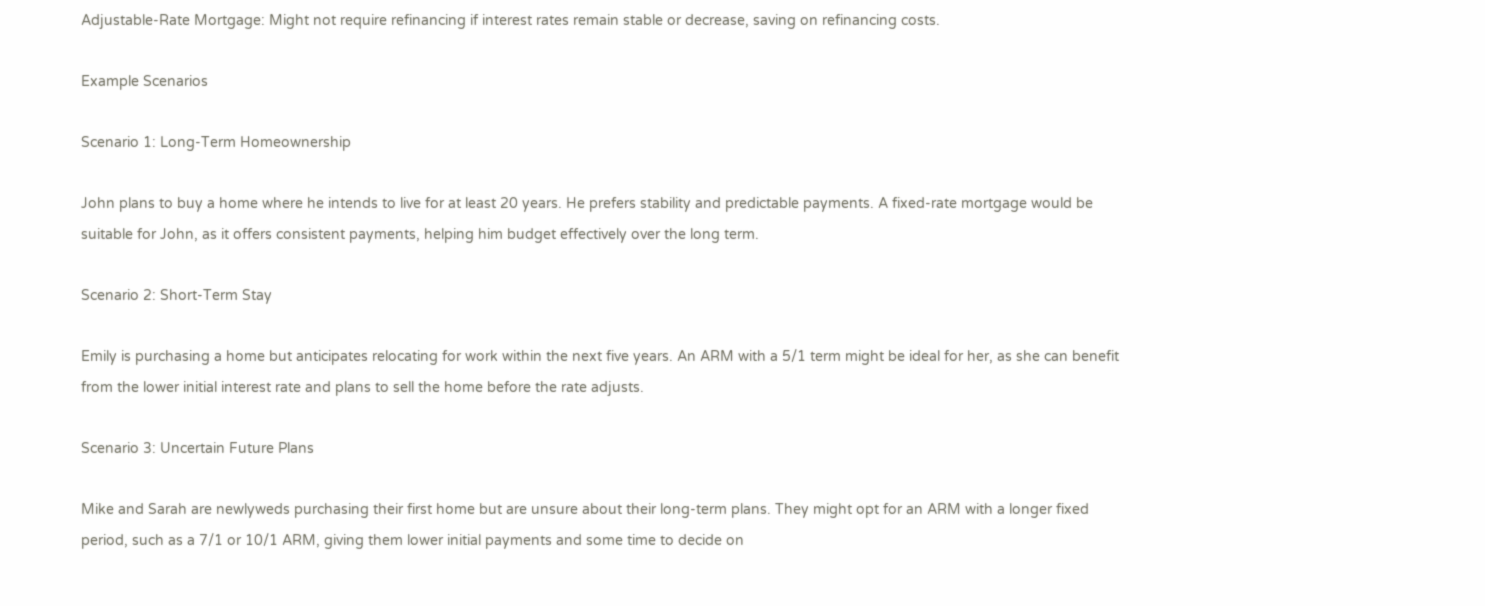Adjustable-Rate Mortgage: Might not require refinancing if interest rates remain stable or decrease, saving on refinancing costs.

Example Scenarios

Scenario 1: Long-Term Homeownership

John plans to buy a home where he intends to live for at least 20 years. He prefers stability and predictable payments. A fixed-rate mortgage would be suitable for John, as it offers consistent payments, helping him budget effectively over the long term.

Scenario 2: Short-Term Stay

Emily is purchasing a home but anticipates relocating for work within the next five years. An ARM with a 5/1 term might be ideal for her, as she can benefit from the lower initial interest rate and plans to sell the home before the rate adjusts.

Scenario 3: Uncertain Future Plans

Mike and Sarah are newlyweds purchasing their first home but are unsure about their long-term plans. They might opt for an ARM with a longer fixed period, such as a 7/1 or 10/1 ARM, giving them lower initial payments and some time to decide on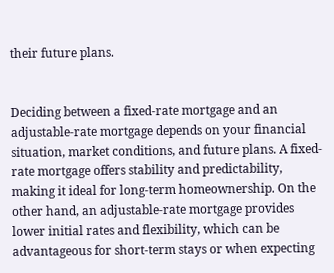their future plans.


Deciding between a fixed-rate mortgage and an adjustable-rate mortgage depends on your financial situation, market conditions, and future plans. A fixed-rate mortgage offers stability and predictability, making it ideal for long-term homeownership. On the other hand, an adjustable-rate mortgage provides lower initial rates and flexibility, which can be advantageous for short-term stays or when expecting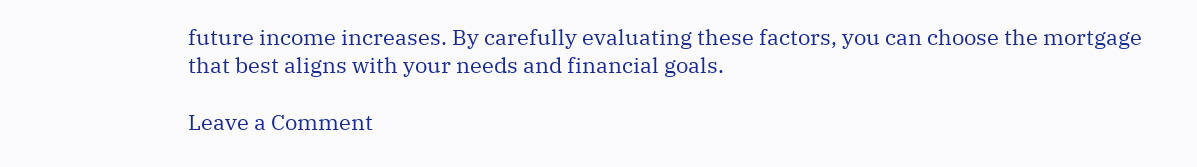future income increases. By carefully evaluating these factors, you can choose the mortgage that best aligns with your needs and financial goals.

Leave a Comment